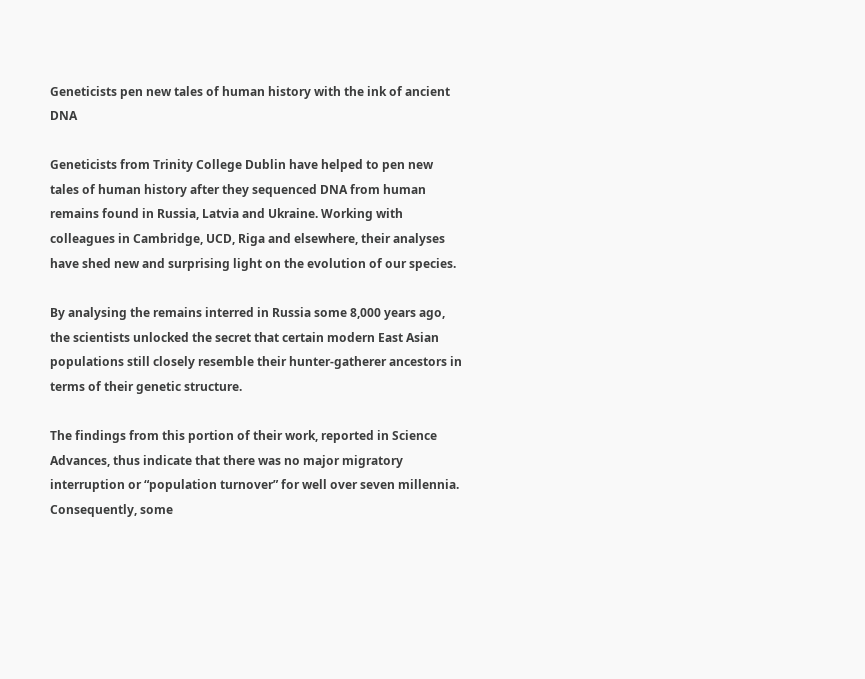Geneticists pen new tales of human history with the ink of ancient DNA

Geneticists from Trinity College Dublin have helped to pen new tales of human history after they sequenced DNA from human remains found in Russia, Latvia and Ukraine. Working with colleagues in Cambridge, UCD, Riga and elsewhere, their analyses have shed new and surprising light on the evolution of our species.

By analysing the remains interred in Russia some 8,000 years ago, the scientists unlocked the secret that certain modern East Asian populations still closely resemble their hunter-gatherer ancestors in terms of their genetic structure.

The findings from this portion of their work, reported in Science Advances, thus indicate that there was no major migratory interruption or “population turnover” for well over seven millennia. Consequently, some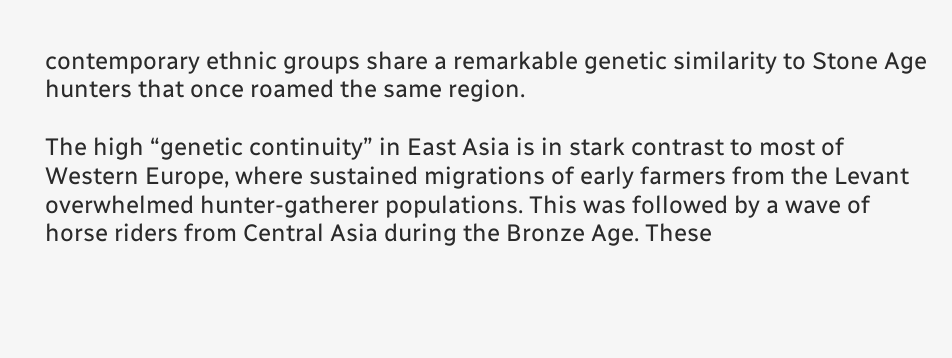contemporary ethnic groups share a remarkable genetic similarity to Stone Age hunters that once roamed the same region.

The high “genetic continuity” in East Asia is in stark contrast to most of Western Europe, where sustained migrations of early farmers from the Levant overwhelmed hunter-gatherer populations. This was followed by a wave of horse riders from Central Asia during the Bronze Age. These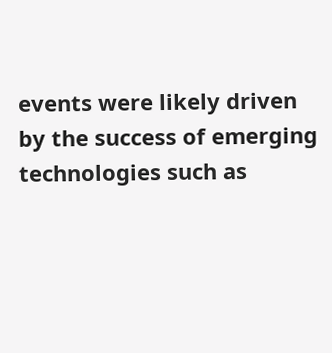events were likely driven by the success of emerging technologies such as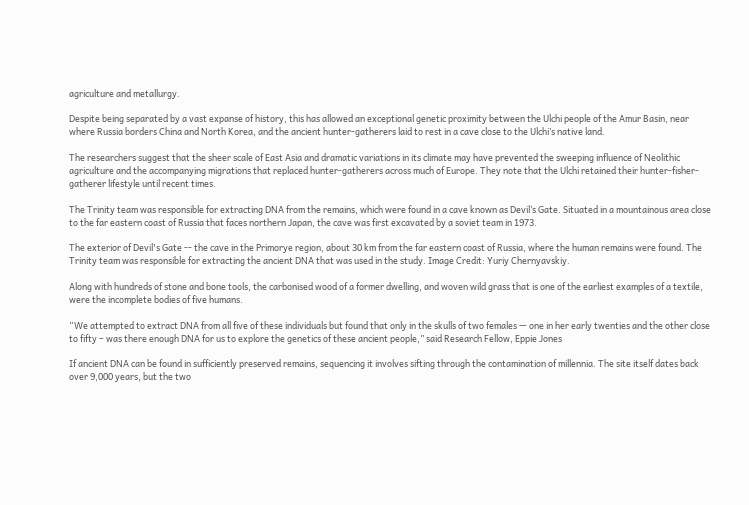agriculture and metallurgy.

Despite being separated by a vast expanse of history, this has allowed an exceptional genetic proximity between the Ulchi people of the Amur Basin, near where Russia borders China and North Korea, and the ancient hunter-gatherers laid to rest in a cave close to the Ulchi’s native land.

The researchers suggest that the sheer scale of East Asia and dramatic variations in its climate may have prevented the sweeping influence of Neolithic agriculture and the accompanying migrations that replaced hunter-gatherers across much of Europe. They note that the Ulchi retained their hunter-fisher-gatherer lifestyle until recent times.

The Trinity team was responsible for extracting DNA from the remains, which were found in a cave known as Devil’s Gate. Situated in a mountainous area close to the far eastern coast of Russia that faces northern Japan, the cave was first excavated by a soviet team in 1973.

The exterior of Devil's Gate -- the cave in the Primorye region, about 30 km from the far eastern coast of Russia, where the human remains were found. The Trinity team was responsible for extracting the ancient DNA that was used in the study. Image Credit: Yuriy Chernyavskiy.

Along with hundreds of stone and bone tools, the carbonised wood of a former dwelling, and woven wild grass that is one of the earliest examples of a textile, were the incomplete bodies of five humans.

“We attempted to extract DNA from all five of these individuals but found that only in the skulls of two females — one in her early twenties and the other close to fifty – was there enough DNA for us to explore the genetics of these ancient people,” said Research Fellow, Eppie Jones

If ancient DNA can be found in sufficiently preserved remains, sequencing it involves sifting through the contamination of millennia. The site itself dates back over 9,000 years, but the two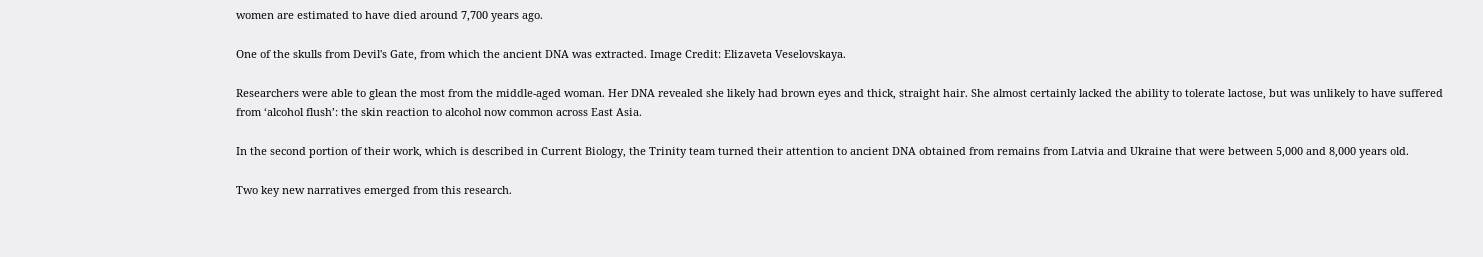women are estimated to have died around 7,700 years ago.

One of the skulls from Devil's Gate, from which the ancient DNA was extracted. Image Credit: Elizaveta Veselovskaya.

Researchers were able to glean the most from the middle-aged woman. Her DNA revealed she likely had brown eyes and thick, straight hair. She almost certainly lacked the ability to tolerate lactose, but was unlikely to have suffered from ‘alcohol flush’: the skin reaction to alcohol now common across East Asia.

In the second portion of their work, which is described in Current Biology, the Trinity team turned their attention to ancient DNA obtained from remains from Latvia and Ukraine that were between 5,000 and 8,000 years old.

Two key new narratives emerged from this research.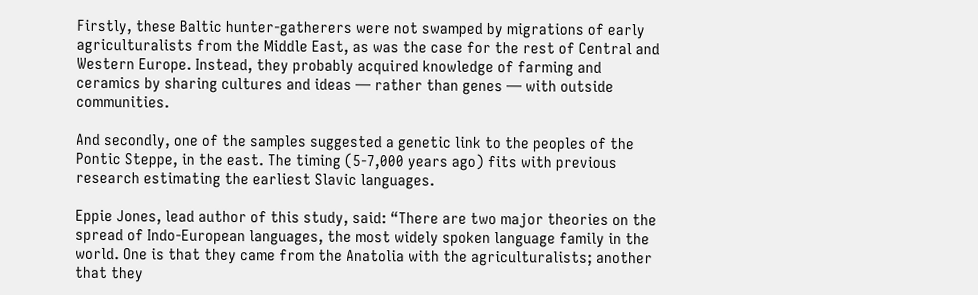Firstly, these Baltic hunter-gatherers were not swamped by migrations of early agriculturalists from the Middle East, as was the case for the rest of Central and Western Europe. Instead, they probably acquired knowledge of farming and ceramics by sharing cultures and ideas — rather than genes — with outside communities.

And secondly, one of the samples suggested a genetic link to the peoples of the Pontic Steppe, in the east. The timing (5-7,000 years ago) fits with previous research estimating the earliest Slavic languages.

Eppie Jones, lead author of this study, said: “There are two major theories on the spread of Indo-European languages, the most widely spoken language family in the world. One is that they came from the Anatolia with the agriculturalists; another that they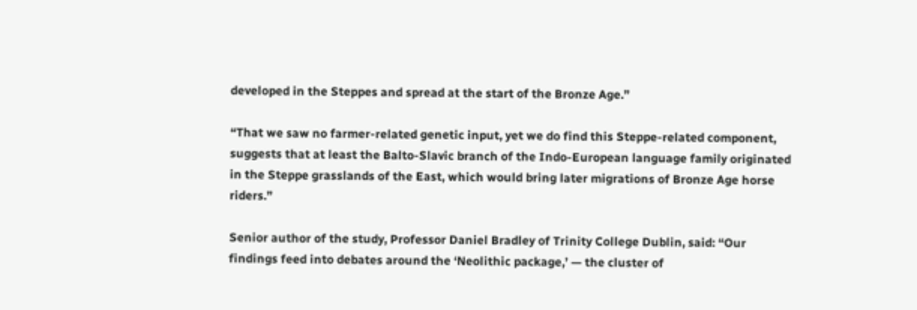developed in the Steppes and spread at the start of the Bronze Age.”

“That we saw no farmer-related genetic input, yet we do find this Steppe-related component, suggests that at least the Balto-Slavic branch of the Indo-European language family originated in the Steppe grasslands of the East, which would bring later migrations of Bronze Age horse riders.”

Senior author of the study, Professor Daniel Bradley of Trinity College Dublin, said: “Our findings feed into debates around the ‘Neolithic package,’ — the cluster of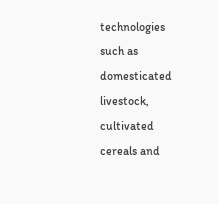technologies such as domesticated livestock, cultivated cereals and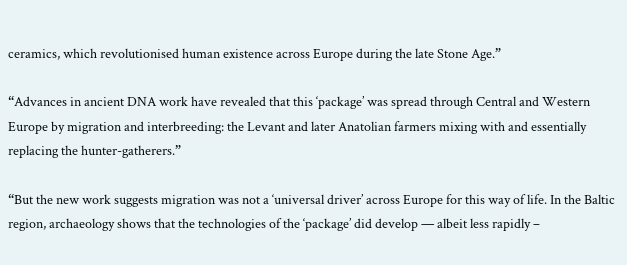ceramics, which revolutionised human existence across Europe during the late Stone Age.”

“Advances in ancient DNA work have revealed that this ‘package’ was spread through Central and Western Europe by migration and interbreeding: the Levant and later Anatolian farmers mixing with and essentially replacing the hunter-gatherers.”

“But the new work suggests migration was not a ‘universal driver’ across Europe for this way of life. In the Baltic region, archaeology shows that the technologies of the ‘package’ did develop — albeit less rapidly –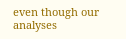even though our analyses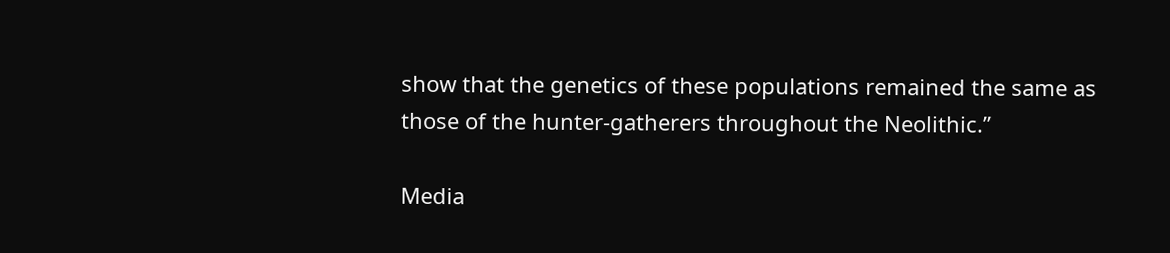show that the genetics of these populations remained the same as those of the hunter-gatherers throughout the Neolithic.”

Media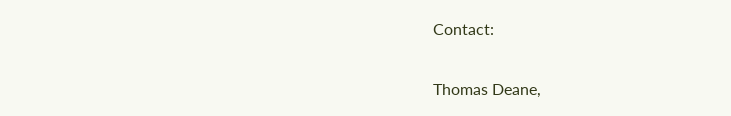Contact:

Thomas Deane,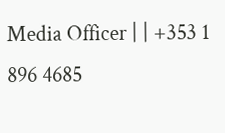Media Officer | | +353 1 896 4685